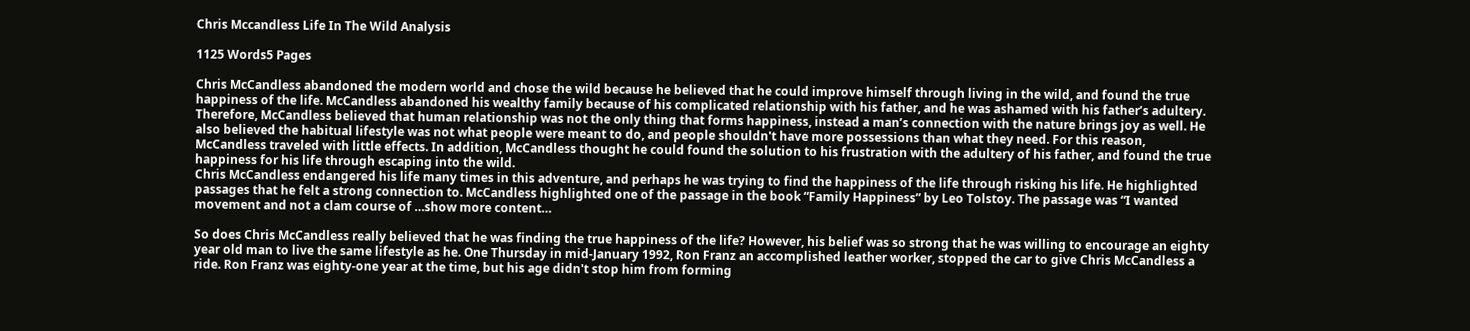Chris Mccandless Life In The Wild Analysis

1125 Words5 Pages

Chris McCandless abandoned the modern world and chose the wild because he believed that he could improve himself through living in the wild, and found the true happiness of the life. McCandless abandoned his wealthy family because of his complicated relationship with his father, and he was ashamed with his father’s adultery. Therefore, McCandless believed that human relationship was not the only thing that forms happiness, instead a man’s connection with the nature brings joy as well. He also believed the habitual lifestyle was not what people were meant to do, and people shouldn't have more possessions than what they need. For this reason, McCandless traveled with little effects. In addition, McCandless thought he could found the solution to his frustration with the adultery of his father, and found the true happiness for his life through escaping into the wild.
Chris McCandless endangered his life many times in this adventure, and perhaps he was trying to find the happiness of the life through risking his life. He highlighted passages that he felt a strong connection to. McCandless highlighted one of the passage in the book “Family Happiness” by Leo Tolstoy. The passage was “I wanted movement and not a clam course of …show more content…

So does Chris McCandless really believed that he was finding the true happiness of the life? However, his belief was so strong that he was willing to encourage an eighty year old man to live the same lifestyle as he. One Thursday in mid-January 1992, Ron Franz an accomplished leather worker, stopped the car to give Chris McCandless a ride. Ron Franz was eighty-one year at the time, but his age didn't stop him from forming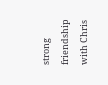strong friendship with Chris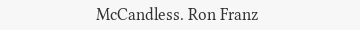McCandless. Ron Franz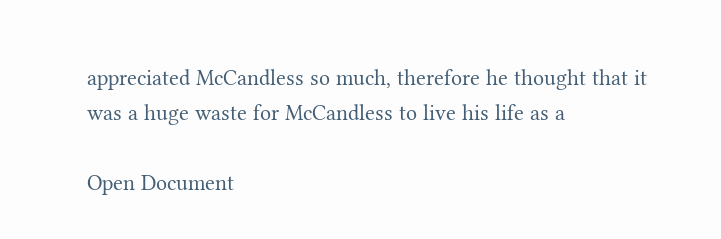appreciated McCandless so much, therefore he thought that it was a huge waste for McCandless to live his life as a

Open Document